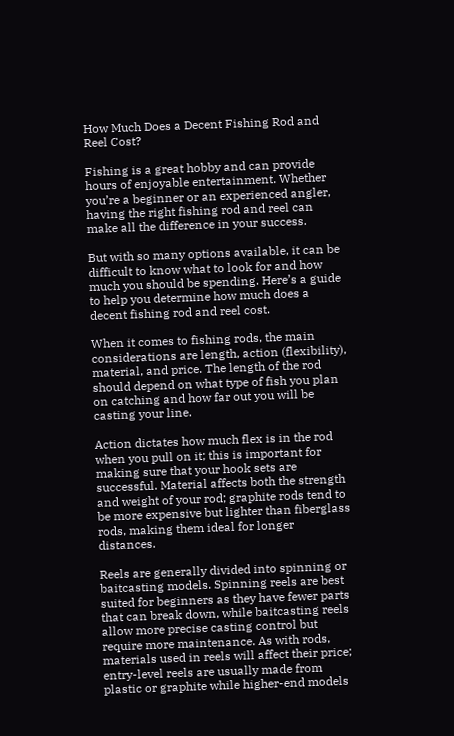How Much Does a Decent Fishing Rod and Reel Cost?

Fishing is a great hobby and can provide hours of enjoyable entertainment. Whether you’re a beginner or an experienced angler, having the right fishing rod and reel can make all the difference in your success.

But with so many options available, it can be difficult to know what to look for and how much you should be spending. Here’s a guide to help you determine how much does a decent fishing rod and reel cost.

When it comes to fishing rods, the main considerations are length, action (flexibility), material, and price. The length of the rod should depend on what type of fish you plan on catching and how far out you will be casting your line.

Action dictates how much flex is in the rod when you pull on it; this is important for making sure that your hook sets are successful. Material affects both the strength and weight of your rod; graphite rods tend to be more expensive but lighter than fiberglass rods, making them ideal for longer distances.

Reels are generally divided into spinning or baitcasting models. Spinning reels are best suited for beginners as they have fewer parts that can break down, while baitcasting reels allow more precise casting control but require more maintenance. As with rods, materials used in reels will affect their price; entry-level reels are usually made from plastic or graphite while higher-end models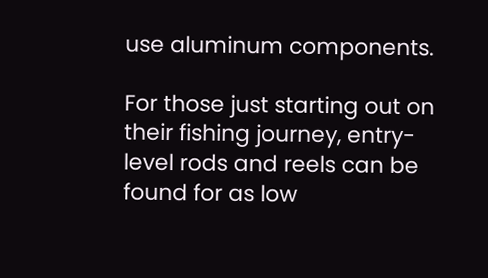use aluminum components.

For those just starting out on their fishing journey, entry-level rods and reels can be found for as low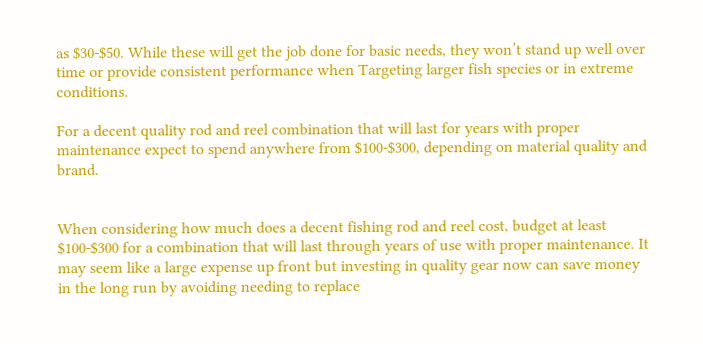as $30-$50. While these will get the job done for basic needs, they won’t stand up well over time or provide consistent performance when Targeting larger fish species or in extreme conditions.

For a decent quality rod and reel combination that will last for years with proper maintenance expect to spend anywhere from $100-$300, depending on material quality and brand.


When considering how much does a decent fishing rod and reel cost, budget at least $100-$300 for a combination that will last through years of use with proper maintenance. It may seem like a large expense up front but investing in quality gear now can save money in the long run by avoiding needing to replace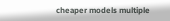cheaper models multiple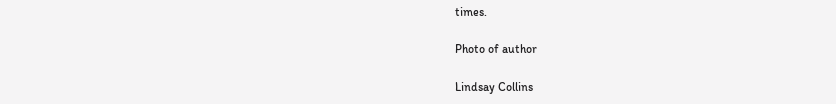times.

Photo of author

Lindsay Collins